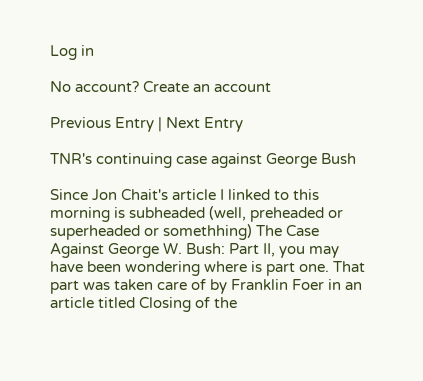Log in

No account? Create an account

Previous Entry | Next Entry

TNR's continuing case against George Bush

Since Jon Chait's article I linked to this morning is subheaded (well, preheaded or superheaded or somethhing) The Case Against George W. Bush: Part II, you may have been wondering where is part one. That part was taken care of by Franklin Foer in an article titled Closing of the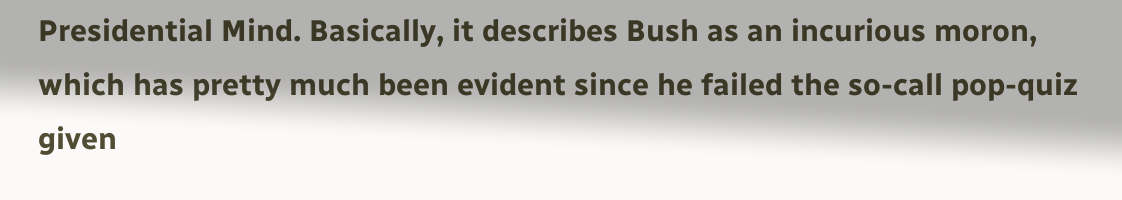Presidential Mind. Basically, it describes Bush as an incurious moron, which has pretty much been evident since he failed the so-call pop-quiz given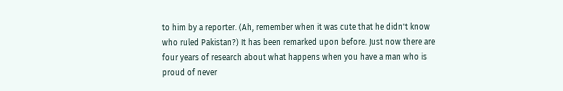to him by a reporter. (Ah, remember when it was cute that he didn't know who ruled Pakistan?) It has been remarked upon before. Just now there are four years of research about what happens when you have a man who is proud of never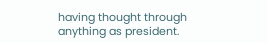having thought through anything as president.